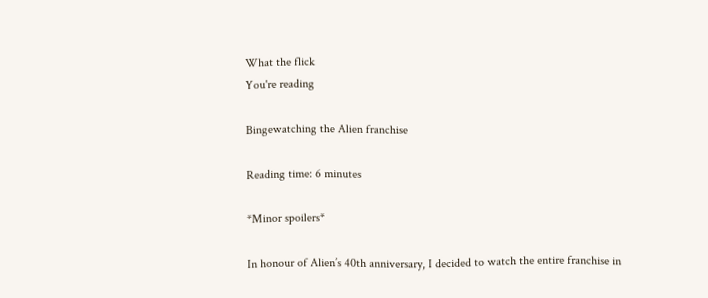What the flick
You're reading

Bingewatching the Alien franchise

Reading time: 6 minutes

*Minor spoilers*

In honour of Alien’s 40th anniversary, I decided to watch the entire franchise in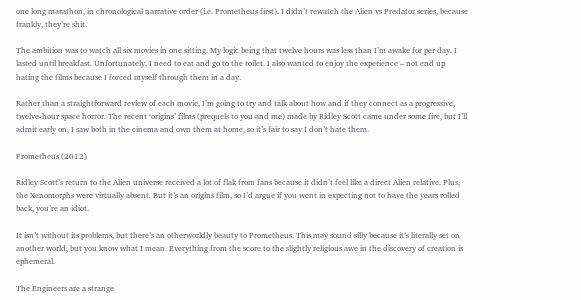one long marathon, in chronological narrative order (i.e. Prometheus first). I didn’t rewatch the Alien vs Predator series, because frankly, they’re shit.

The ambition was to watch all six movies in one sitting. My logic being that twelve hours was less than I’m awake for per day. I lasted until breakfast. Unfortunately, I need to eat and go to the toilet. I also wanted to enjoy the experience – not end up hating the films because I forced myself through them in a day.

Rather than a straightforward review of each movie, I’m going to try and talk about how and if they connect as a progressive, twelve-hour space horror. The recent ‘origins’ films (prequels to you and me) made by Ridley Scott came under some fire, but I’ll admit early on, I saw both in the cinema and own them at home, so it’s fair to say I don’t hate them.

Prometheus (2012)

Ridley Scott’s return to the Alien universe received a lot of flak from fans because it didn’t feel like a direct Alien relative. Plus, the Xenomorphs were virtually absent. But it’s an origins film, so I’d argue if you went in expecting not to have the years rolled back, you’re an idiot.

It isn’t without its problems, but there’s an otherworldly beauty to Prometheus. This may sound silly because it’s literally set on another world, but you know what I mean. Everything from the score to the slightly religious awe in the discovery of creation is ephemeral.

The Engineers are a strange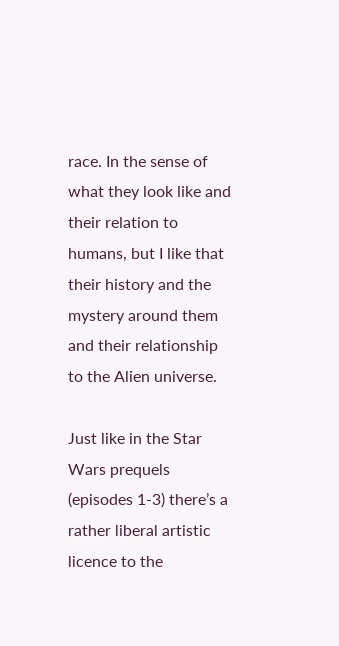race. In the sense of what they look like and their relation to humans, but I like that their history and the mystery around them and their relationship to the Alien universe.

Just like in the Star Wars prequels (episodes 1-3) there’s a rather liberal artistic licence to the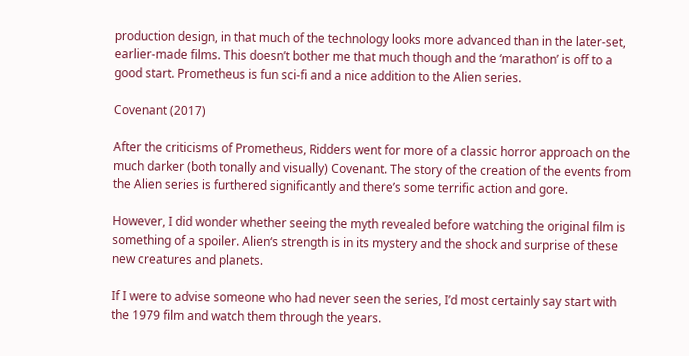production design, in that much of the technology looks more advanced than in the later-set, earlier-made films. This doesn’t bother me that much though and the ‘marathon’ is off to a good start. Prometheus is fun sci-fi and a nice addition to the Alien series.

Covenant (2017)

After the criticisms of Prometheus, Ridders went for more of a classic horror approach on the much darker (both tonally and visually) Covenant. The story of the creation of the events from the Alien series is furthered significantly and there’s some terrific action and gore.

However, I did wonder whether seeing the myth revealed before watching the original film is something of a spoiler. Alien‘s strength is in its mystery and the shock and surprise of these new creatures and planets.

If I were to advise someone who had never seen the series, I’d most certainly say start with the 1979 film and watch them through the years.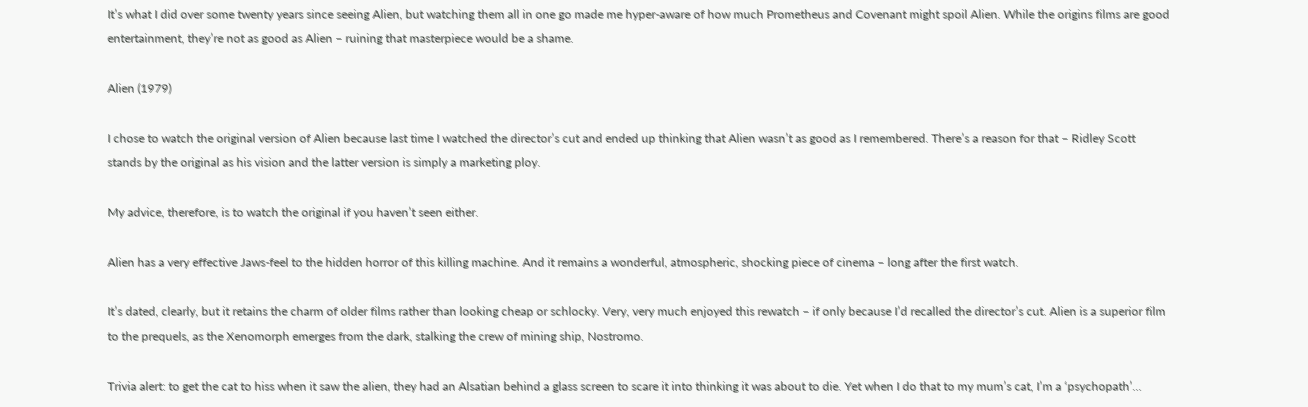It’s what I did over some twenty years since seeing Alien, but watching them all in one go made me hyper-aware of how much Prometheus and Covenant might spoil Alien. While the origins films are good entertainment, they’re not as good as Alien – ruining that masterpiece would be a shame.

Alien (1979)

I chose to watch the original version of Alien because last time I watched the director’s cut and ended up thinking that Alien wasn’t as good as I remembered. There’s a reason for that – Ridley Scott stands by the original as his vision and the latter version is simply a marketing ploy.

My advice, therefore, is to watch the original if you haven’t seen either.

Alien has a very effective Jaws-feel to the hidden horror of this killing machine. And it remains a wonderful, atmospheric, shocking piece of cinema – long after the first watch.

It’s dated, clearly, but it retains the charm of older films rather than looking cheap or schlocky. Very, very much enjoyed this rewatch – if only because I’d recalled the director’s cut. Alien is a superior film to the prequels, as the Xenomorph emerges from the dark, stalking the crew of mining ship, Nostromo.

Trivia alert: to get the cat to hiss when it saw the alien, they had an Alsatian behind a glass screen to scare it into thinking it was about to die. Yet when I do that to my mum’s cat, I’m a ‘psychopath’…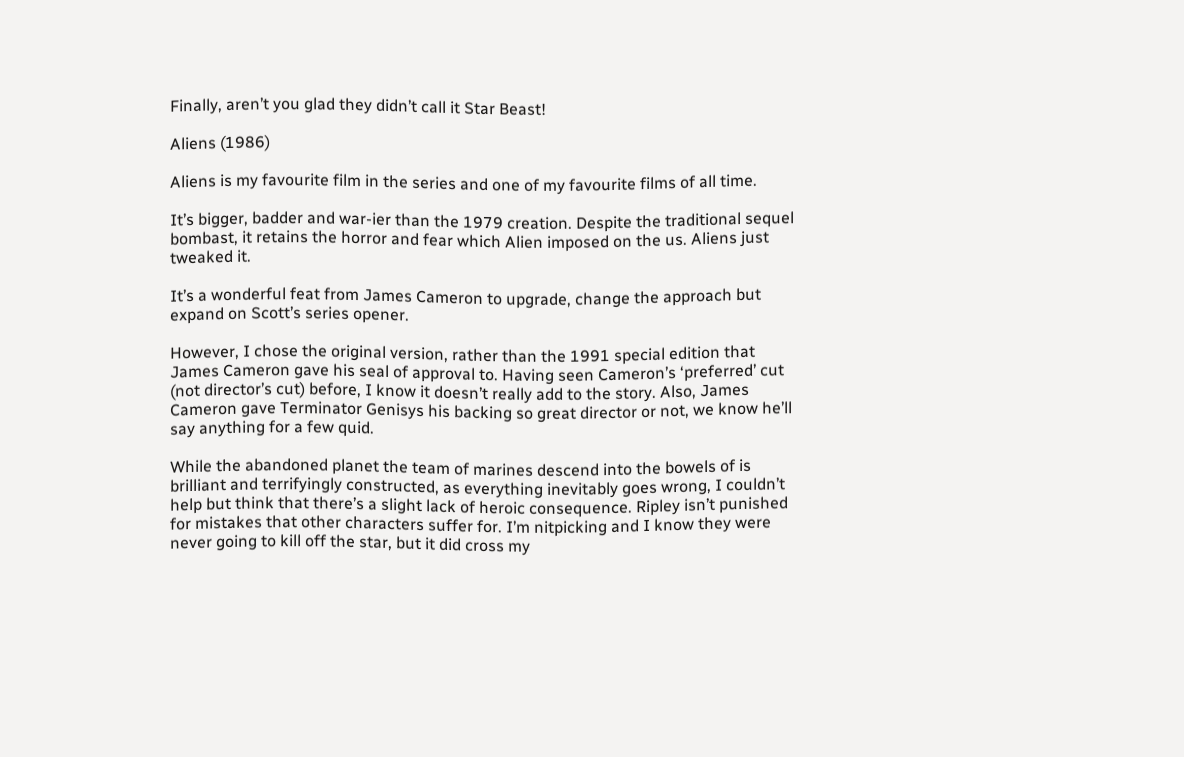Finally, aren’t you glad they didn’t call it Star Beast!

Aliens (1986)

Aliens is my favourite film in the series and one of my favourite films of all time.

It’s bigger, badder and war-ier than the 1979 creation. Despite the traditional sequel bombast, it retains the horror and fear which Alien imposed on the us. Aliens just tweaked it.

It’s a wonderful feat from James Cameron to upgrade, change the approach but expand on Scott’s series opener.

However, I chose the original version, rather than the 1991 special edition that James Cameron gave his seal of approval to. Having seen Cameron’s ‘preferred’ cut (not director’s cut) before, I know it doesn’t really add to the story. Also, James Cameron gave Terminator Genisys his backing so great director or not, we know he’ll say anything for a few quid.

While the abandoned planet the team of marines descend into the bowels of is brilliant and terrifyingly constructed, as everything inevitably goes wrong, I couldn’t help but think that there’s a slight lack of heroic consequence. Ripley isn’t punished for mistakes that other characters suffer for. I’m nitpicking and I know they were never going to kill off the star, but it did cross my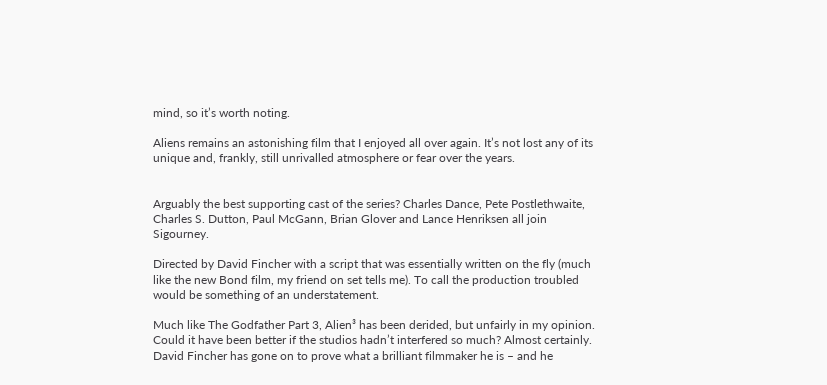mind, so it’s worth noting.

Aliens remains an astonishing film that I enjoyed all over again. It’s not lost any of its unique and, frankly, still unrivalled atmosphere or fear over the years.


Arguably the best supporting cast of the series? Charles Dance, Pete Postlethwaite, Charles S. Dutton, Paul McGann, Brian Glover and Lance Henriksen all join Sigourney.

Directed by David Fincher with a script that was essentially written on the fly (much like the new Bond film, my friend on set tells me). To call the production troubled would be something of an understatement.

Much like The Godfather Part 3, Alien³ has been derided, but unfairly in my opinion. Could it have been better if the studios hadn’t interfered so much? Almost certainly. David Fincher has gone on to prove what a brilliant filmmaker he is – and he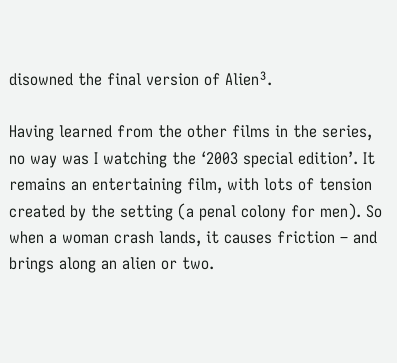disowned the final version of Alien³.

Having learned from the other films in the series, no way was I watching the ‘2003 special edition’. It remains an entertaining film, with lots of tension created by the setting (a penal colony for men). So when a woman crash lands, it causes friction – and brings along an alien or two.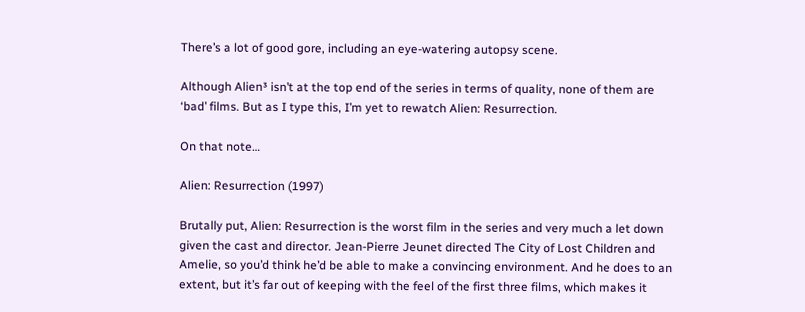There’s a lot of good gore, including an eye-watering autopsy scene.

Although Alien³ isn’t at the top end of the series in terms of quality, none of them are ‘bad’ films. But as I type this, I’m yet to rewatch Alien: Resurrection.

On that note…

Alien: Resurrection (1997)

Brutally put, Alien: Resurrection is the worst film in the series and very much a let down given the cast and director. Jean-Pierre Jeunet directed The City of Lost Children and Amelie, so you’d think he’d be able to make a convincing environment. And he does to an extent, but it’s far out of keeping with the feel of the first three films, which makes it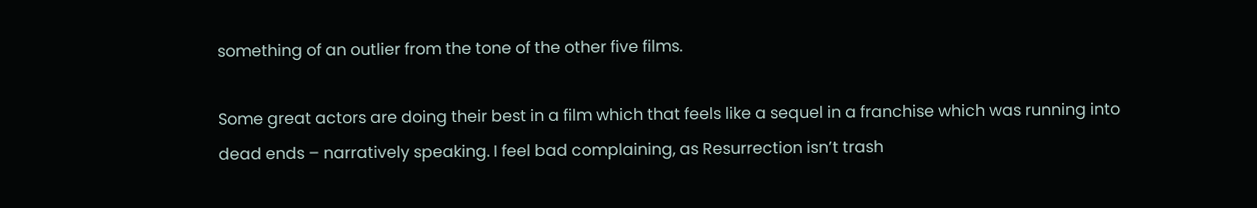something of an outlier from the tone of the other five films.

Some great actors are doing their best in a film which that feels like a sequel in a franchise which was running into dead ends – narratively speaking. I feel bad complaining, as Resurrection isn’t trash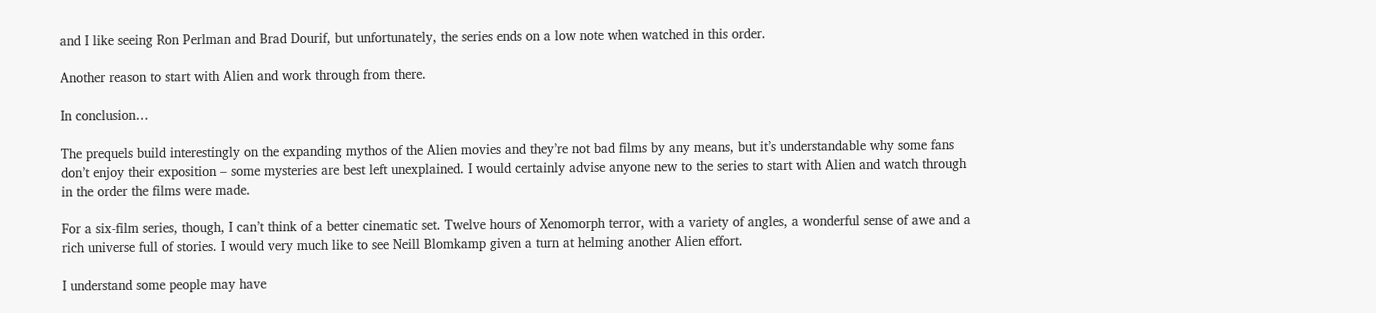and I like seeing Ron Perlman and Brad Dourif, but unfortunately, the series ends on a low note when watched in this order.

Another reason to start with Alien and work through from there.

In conclusion…

The prequels build interestingly on the expanding mythos of the Alien movies and they’re not bad films by any means, but it’s understandable why some fans don’t enjoy their exposition – some mysteries are best left unexplained. I would certainly advise anyone new to the series to start with Alien and watch through in the order the films were made.

For a six-film series, though, I can’t think of a better cinematic set. Twelve hours of Xenomorph terror, with a variety of angles, a wonderful sense of awe and a rich universe full of stories. I would very much like to see Neill Blomkamp given a turn at helming another Alien effort.

I understand some people may have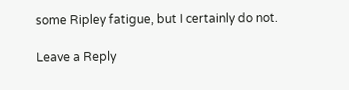some Ripley fatigue, but I certainly do not.

Leave a Reply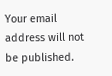Your email address will not be published.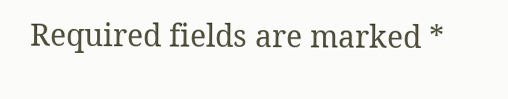Required fields are marked *